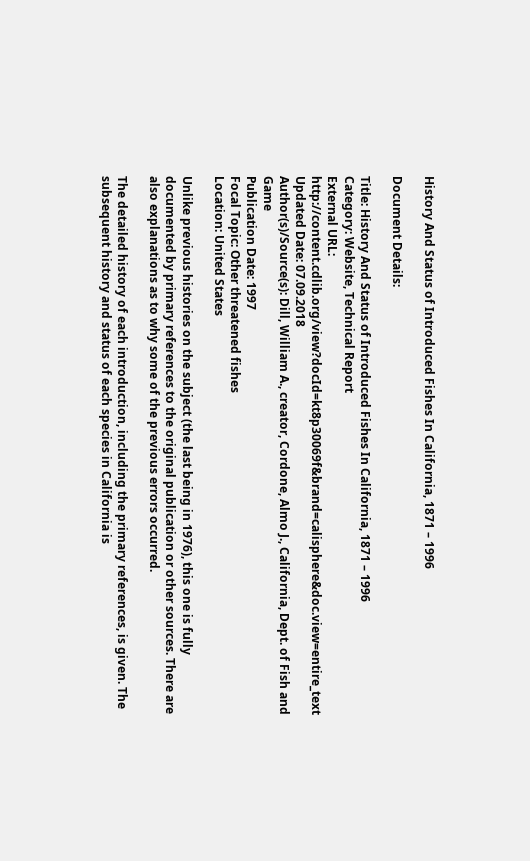History And Status of Introduced Fishes In California, 1871 – 1996

Document Details:

Title: History And Status of Introduced Fishes In California, 1871 – 1996
Category: Website, Technical Report
External URL: http://content.cdlib.org/view?docId=kt8p30069f&brand=calisphere&doc.view=entire_text
Updated Date: 07.09.2018
Author(s)/Source(s): Dill, William A., creator, Cordone, Almo J., California, Dept. of Fish and Game
Publication Date: 1997
Focal Topic: Other threatened fishes
Location: United States

Unlike previous histories on the subject (the last being in 1976), this one is fully documented by primary references to the original publication or other sources. There are also explanations as to why some of the previous errors occurred.

The detailed history of each introduction, including the primary references, is given. The subsequent history and status of each species in California is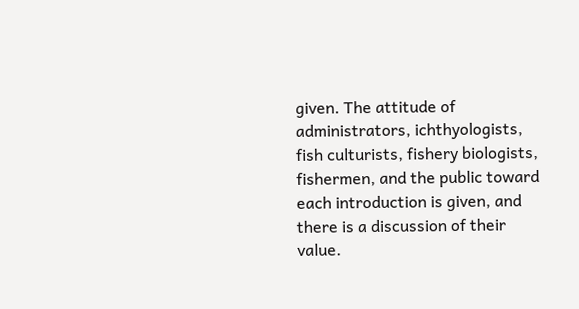given. The attitude of administrators, ichthyologists, fish culturists, fishery biologists, fishermen, and the public toward each introduction is given, and there is a discussion of their value.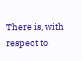There is, with respect to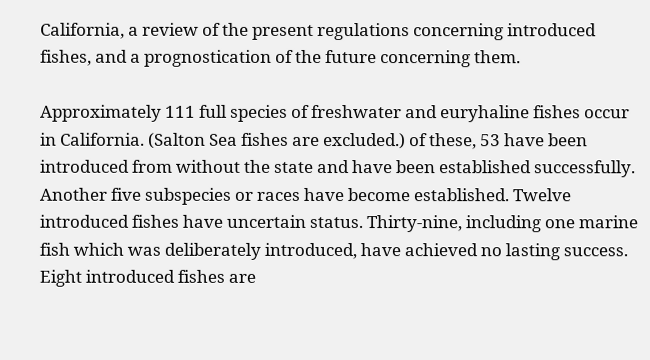California, a review of the present regulations concerning introduced fishes, and a prognostication of the future concerning them.

Approximately 111 full species of freshwater and euryhaline fishes occur in California. (Salton Sea fishes are excluded.) of these, 53 have been introduced from without the state and have been established successfully. Another five subspecies or races have become established. Twelve introduced fishes have uncertain status. Thirty-nine, including one marine fish which was deliberately introduced, have achieved no lasting success. Eight introduced fishes are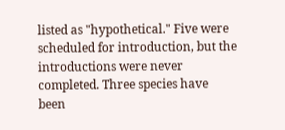listed as "hypothetical." Five were scheduled for introduction, but the introductions were never completed. Three species have been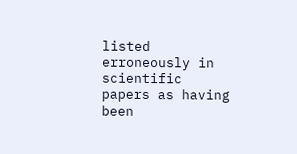listed erroneously in scientific papers as having been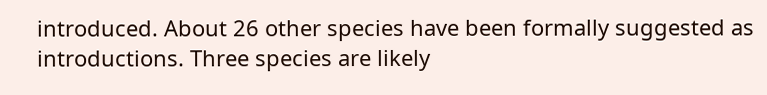introduced. About 26 other species have been formally suggested as introductions. Three species are likely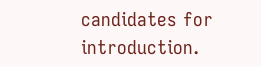candidates for introduction.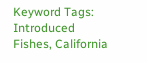Keyword Tags:
Introduced Fishes, California